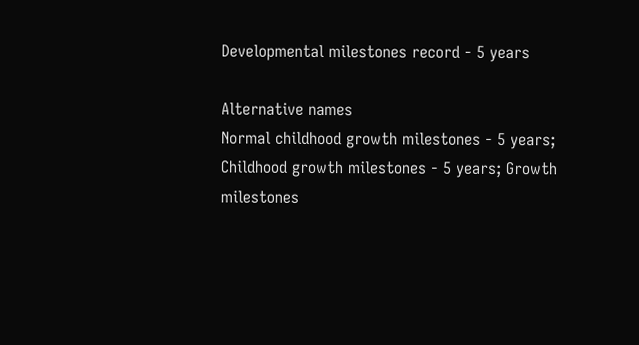Developmental milestones record - 5 years

Alternative names
Normal childhood growth milestones - 5 years; Childhood growth milestones - 5 years; Growth milestones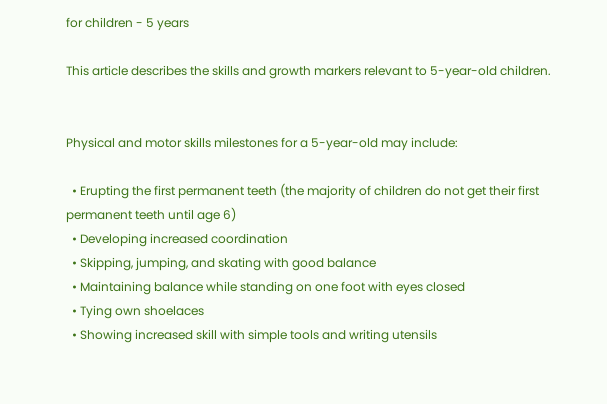for children - 5 years

This article describes the skills and growth markers relevant to 5-year-old children.


Physical and motor skills milestones for a 5-year-old may include:

  • Erupting the first permanent teeth (the majority of children do not get their first permanent teeth until age 6)
  • Developing increased coordination
  • Skipping, jumping, and skating with good balance
  • Maintaining balance while standing on one foot with eyes closed
  • Tying own shoelaces
  • Showing increased skill with simple tools and writing utensils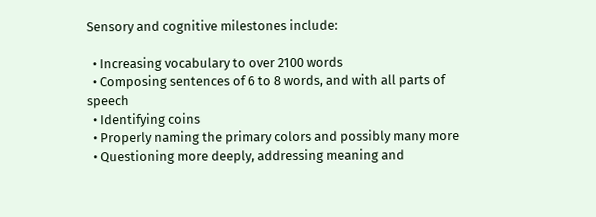Sensory and cognitive milestones include:

  • Increasing vocabulary to over 2100 words
  • Composing sentences of 6 to 8 words, and with all parts of speech
  • Identifying coins
  • Properly naming the primary colors and possibly many more
  • Questioning more deeply, addressing meaning and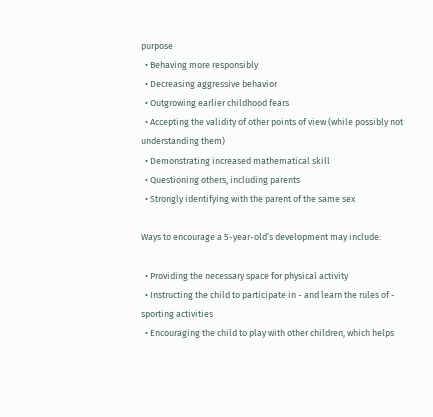purpose
  • Behaving more responsibly
  • Decreasing aggressive behavior
  • Outgrowing earlier childhood fears
  • Accepting the validity of other points of view (while possibly not understanding them)
  • Demonstrating increased mathematical skill
  • Questioning others, including parents
  • Strongly identifying with the parent of the same sex

Ways to encourage a 5-year-old’s development may include:

  • Providing the necessary space for physical activity
  • Instructing the child to participate in - and learn the rules of - sporting activities
  • Encouraging the child to play with other children, which helps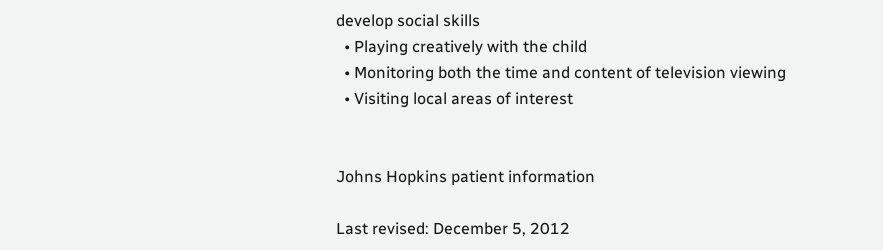develop social skills
  • Playing creatively with the child
  • Monitoring both the time and content of television viewing
  • Visiting local areas of interest


Johns Hopkins patient information

Last revised: December 5, 2012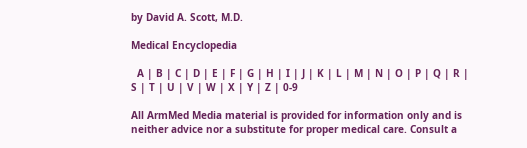by David A. Scott, M.D.

Medical Encyclopedia

  A | B | C | D | E | F | G | H | I | J | K | L | M | N | O | P | Q | R | S | T | U | V | W | X | Y | Z | 0-9

All ArmMed Media material is provided for information only and is neither advice nor a substitute for proper medical care. Consult a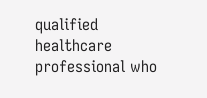qualified healthcare professional who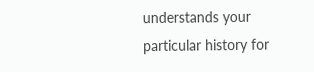understands your particular history for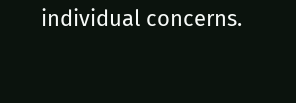individual concerns.